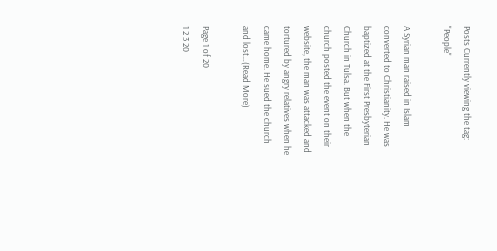Posts Currently viewing the tag: "People"

A Syrian man raised in Islam converted to Christianity. He was baptized at the First Presbyterian Church in Tulsa. But when the church posted the event on their website, the man was attacked and tortured by angry relatives when he came home. He sued the church and lost…(Read More)

Page 1 of 20
1 2 3 20